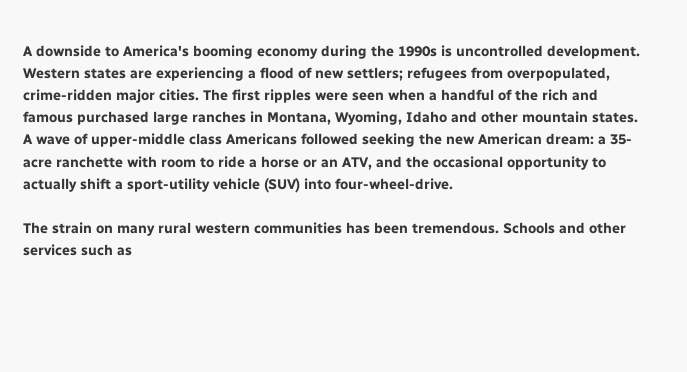A downside to America's booming economy during the 1990s is uncontrolled development. Western states are experiencing a flood of new settlers; refugees from overpopulated, crime-ridden major cities. The first ripples were seen when a handful of the rich and famous purchased large ranches in Montana, Wyoming, Idaho and other mountain states. A wave of upper-middle class Americans followed seeking the new American dream: a 35-acre ranchette with room to ride a horse or an ATV, and the occasional opportunity to actually shift a sport-utility vehicle (SUV) into four-wheel-drive.

The strain on many rural western communities has been tremendous. Schools and other services such as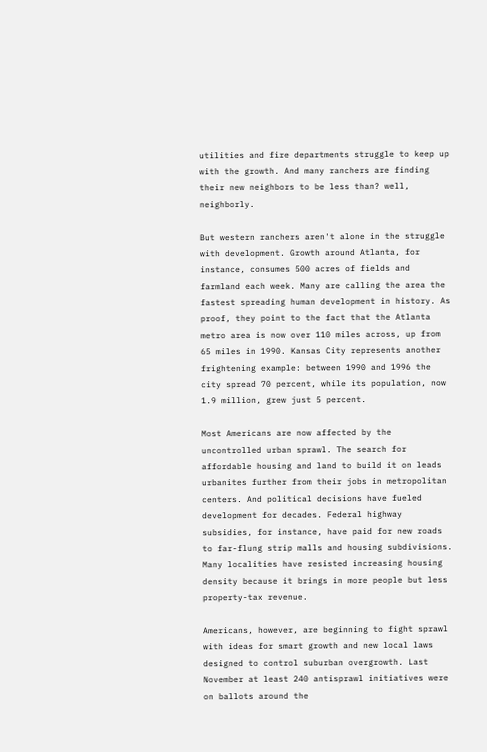utilities and fire departments struggle to keep up with the growth. And many ranchers are finding their new neighbors to be less than? well, neighborly.

But western ranchers aren't alone in the struggle with development. Growth around Atlanta, for instance, consumes 500 acres of fields and farmland each week. Many are calling the area the fastest spreading human development in history. As proof, they point to the fact that the Atlanta metro area is now over 110 miles across, up from 65 miles in 1990. Kansas City represents another frightening example: between 1990 and 1996 the city spread 70 percent, while its population, now 1.9 million, grew just 5 percent.

Most Americans are now affected by the uncontrolled urban sprawl. The search for affordable housing and land to build it on leads urbanites further from their jobs in metropolitan centers. And political decisions have fueled development for decades. Federal highway subsidies, for instance, have paid for new roads to far-flung strip malls and housing subdivisions. Many localities have resisted increasing housing density because it brings in more people but less property-tax revenue.

Americans, however, are beginning to fight sprawl with ideas for smart growth and new local laws designed to control suburban overgrowth. Last November at least 240 antisprawl initiatives were on ballots around the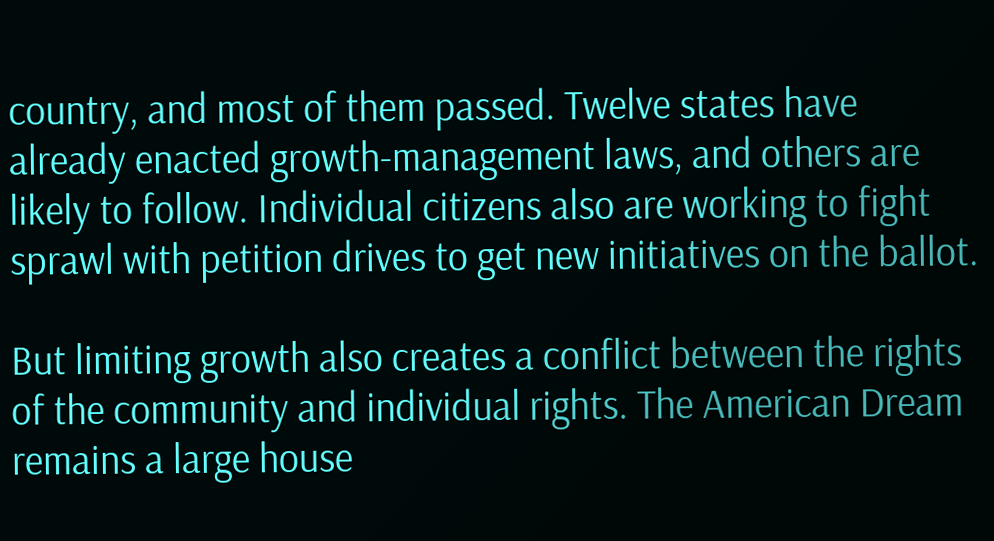country, and most of them passed. Twelve states have already enacted growth-management laws, and others are likely to follow. Individual citizens also are working to fight sprawl with petition drives to get new initiatives on the ballot.

But limiting growth also creates a conflict between the rights of the community and individual rights. The American Dream remains a large house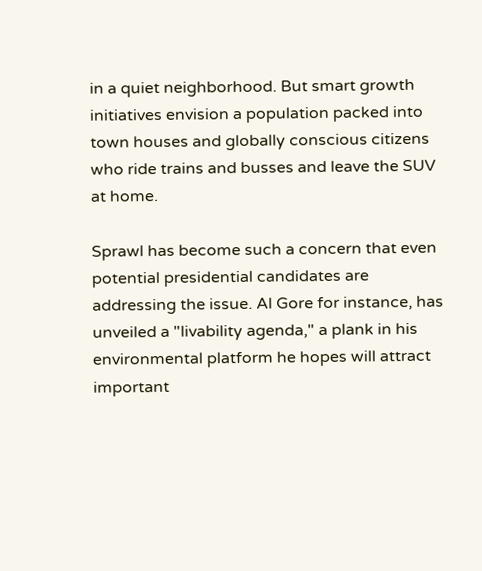in a quiet neighborhood. But smart growth initiatives envision a population packed into town houses and globally conscious citizens who ride trains and busses and leave the SUV at home.

Sprawl has become such a concern that even potential presidential candidates are addressing the issue. Al Gore for instance, has unveiled a "livability agenda," a plank in his environmental platform he hopes will attract important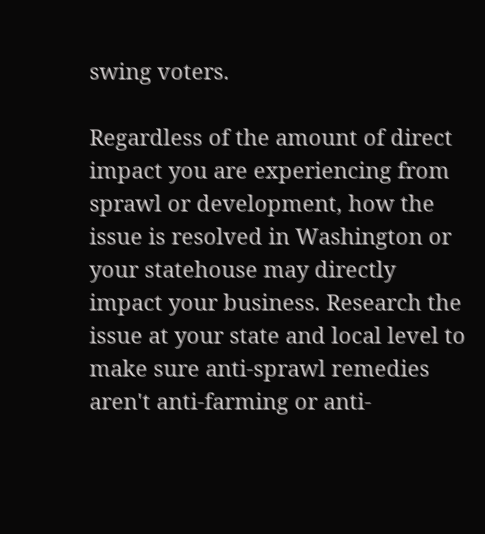swing voters.

Regardless of the amount of direct impact you are experiencing from sprawl or development, how the issue is resolved in Washington or your statehouse may directly impact your business. Research the issue at your state and local level to make sure anti-sprawl remedies aren't anti-farming or anti-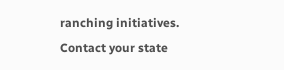ranching initiatives. Contact your state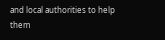and local authorities to help them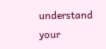understand your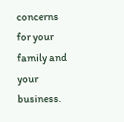concerns for your family and your business.